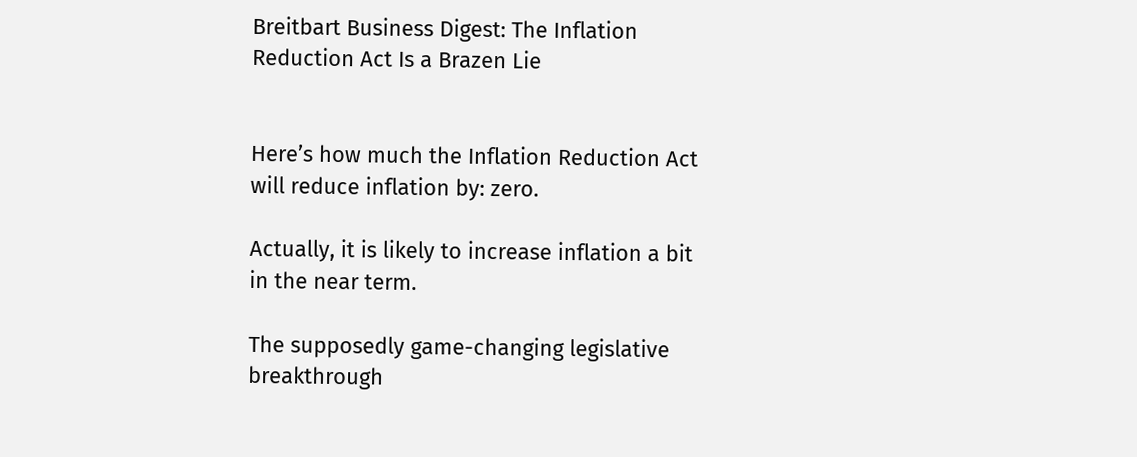Breitbart Business Digest: The Inflation Reduction Act Is a Brazen Lie


Here’s how much the Inflation Reduction Act will reduce inflation by: zero.

Actually, it is likely to increase inflation a bit in the near term.

The supposedly game-changing legislative breakthrough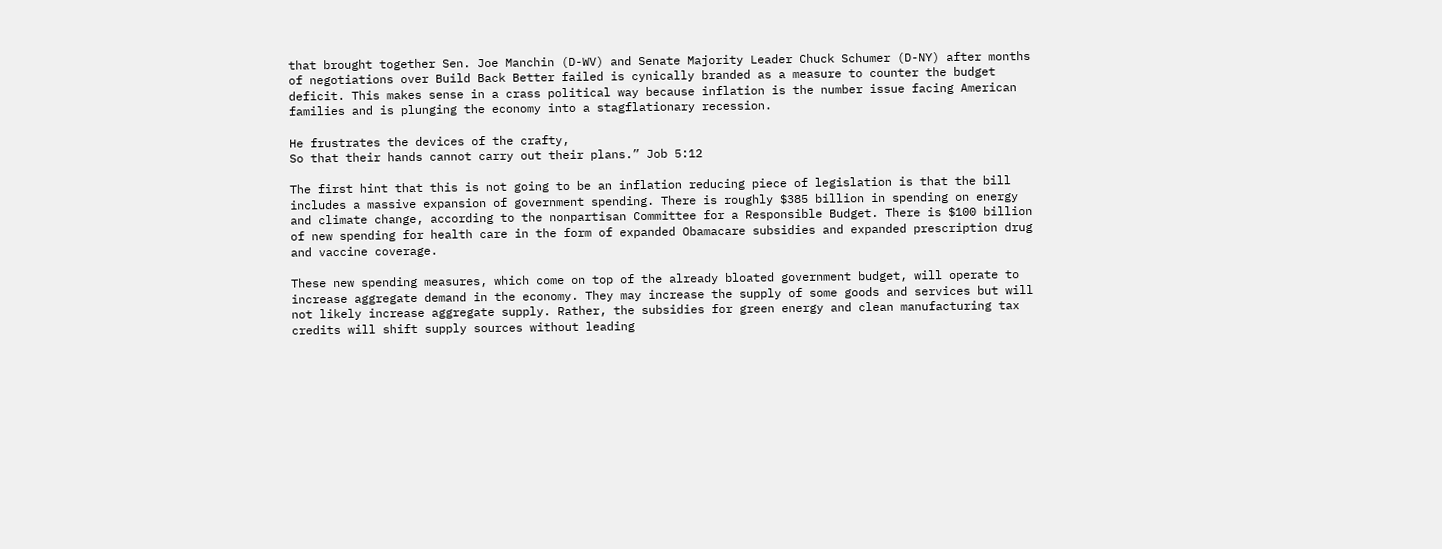that brought together Sen. Joe Manchin (D-WV) and Senate Majority Leader Chuck Schumer (D-NY) after months of negotiations over Build Back Better failed is cynically branded as a measure to counter the budget deficit. This makes sense in a crass political way because inflation is the number issue facing American families and is plunging the economy into a stagflationary recession.

He frustrates the devices of the crafty,
So that their hands cannot carry out their plans.” Job 5:12

The first hint that this is not going to be an inflation reducing piece of legislation is that the bill includes a massive expansion of government spending. There is roughly $385 billion in spending on energy and climate change, according to the nonpartisan Committee for a Responsible Budget. There is $100 billion of new spending for health care in the form of expanded Obamacare subsidies and expanded prescription drug and vaccine coverage.

These new spending measures, which come on top of the already bloated government budget, will operate to increase aggregate demand in the economy. They may increase the supply of some goods and services but will not likely increase aggregate supply. Rather, the subsidies for green energy and clean manufacturing tax credits will shift supply sources without leading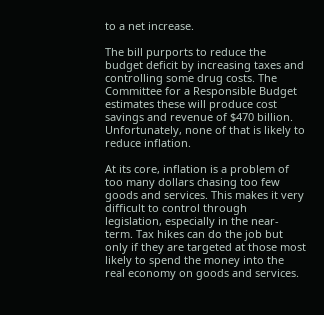to a net increase.

The bill purports to reduce the budget deficit by increasing taxes and controlling some drug costs. The Committee for a Responsible Budget estimates these will produce cost savings and revenue of $470 billion. Unfortunately, none of that is likely to reduce inflation.

At its core, inflation is a problem of too many dollars chasing too few goods and services. This makes it very difficult to control through legislation, especially in the near-term. Tax hikes can do the job but only if they are targeted at those most likely to spend the money into the real economy on goods and services.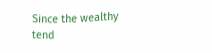Since the wealthy tend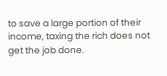to save a large portion of their income, taxing the rich does not get the job done.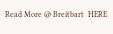Read More @ Breitbart  HERE